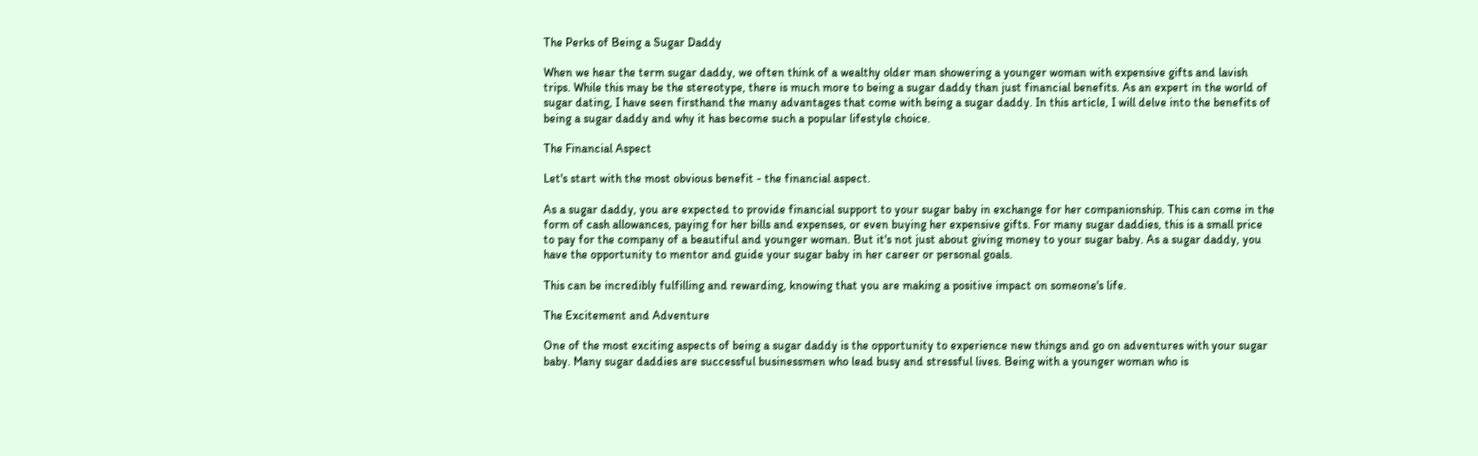The Perks of Being a Sugar Daddy

When we hear the term sugar daddy, we often think of a wealthy older man showering a younger woman with expensive gifts and lavish trips. While this may be the stereotype, there is much more to being a sugar daddy than just financial benefits. As an expert in the world of sugar dating, I have seen firsthand the many advantages that come with being a sugar daddy. In this article, I will delve into the benefits of being a sugar daddy and why it has become such a popular lifestyle choice.

The Financial Aspect

Let's start with the most obvious benefit - the financial aspect.

As a sugar daddy, you are expected to provide financial support to your sugar baby in exchange for her companionship. This can come in the form of cash allowances, paying for her bills and expenses, or even buying her expensive gifts. For many sugar daddies, this is a small price to pay for the company of a beautiful and younger woman. But it's not just about giving money to your sugar baby. As a sugar daddy, you have the opportunity to mentor and guide your sugar baby in her career or personal goals.

This can be incredibly fulfilling and rewarding, knowing that you are making a positive impact on someone's life.

The Excitement and Adventure

One of the most exciting aspects of being a sugar daddy is the opportunity to experience new things and go on adventures with your sugar baby. Many sugar daddies are successful businessmen who lead busy and stressful lives. Being with a younger woman who is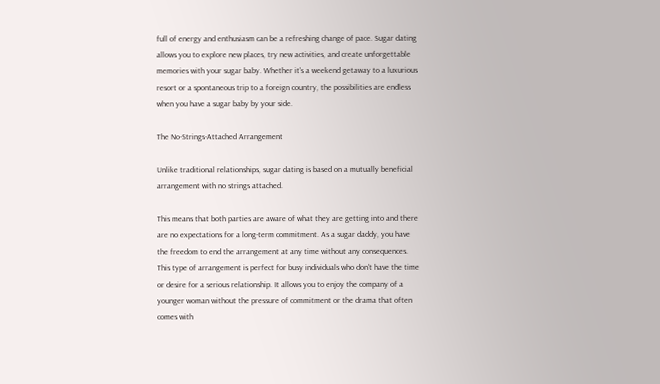full of energy and enthusiasm can be a refreshing change of pace. Sugar dating allows you to explore new places, try new activities, and create unforgettable memories with your sugar baby. Whether it's a weekend getaway to a luxurious resort or a spontaneous trip to a foreign country, the possibilities are endless when you have a sugar baby by your side.

The No-Strings-Attached Arrangement

Unlike traditional relationships, sugar dating is based on a mutually beneficial arrangement with no strings attached.

This means that both parties are aware of what they are getting into and there are no expectations for a long-term commitment. As a sugar daddy, you have the freedom to end the arrangement at any time without any consequences. This type of arrangement is perfect for busy individuals who don't have the time or desire for a serious relationship. It allows you to enjoy the company of a younger woman without the pressure of commitment or the drama that often comes with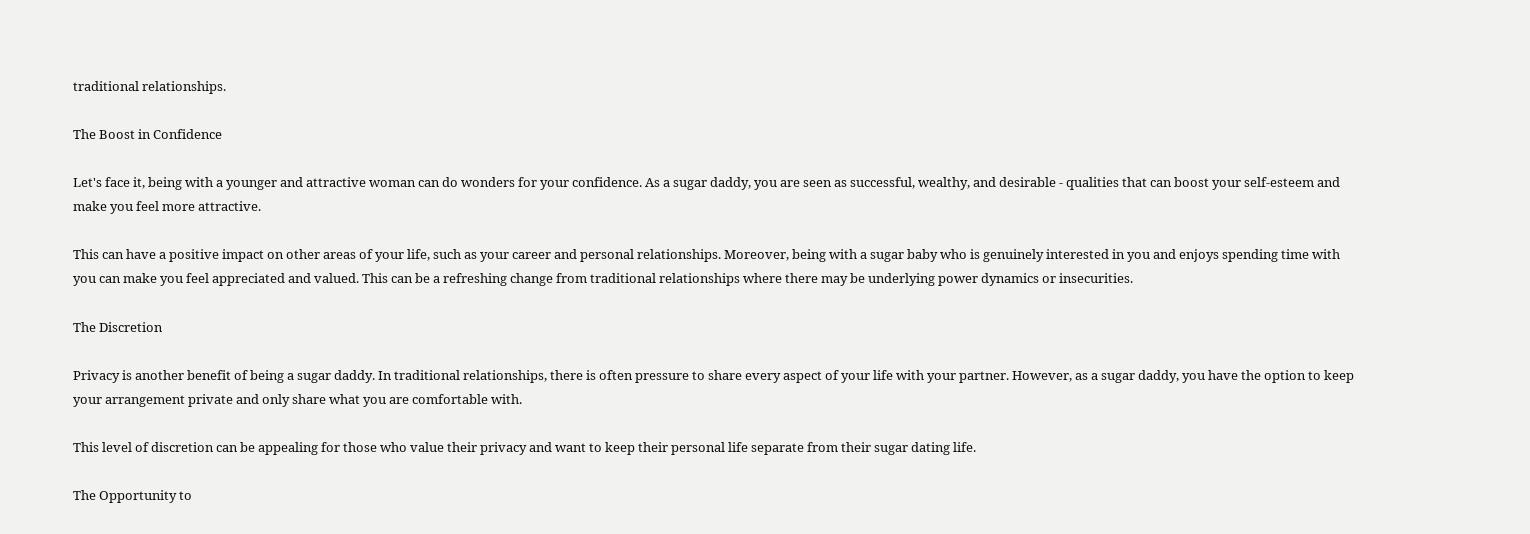traditional relationships.

The Boost in Confidence

Let's face it, being with a younger and attractive woman can do wonders for your confidence. As a sugar daddy, you are seen as successful, wealthy, and desirable - qualities that can boost your self-esteem and make you feel more attractive.

This can have a positive impact on other areas of your life, such as your career and personal relationships. Moreover, being with a sugar baby who is genuinely interested in you and enjoys spending time with you can make you feel appreciated and valued. This can be a refreshing change from traditional relationships where there may be underlying power dynamics or insecurities.

The Discretion

Privacy is another benefit of being a sugar daddy. In traditional relationships, there is often pressure to share every aspect of your life with your partner. However, as a sugar daddy, you have the option to keep your arrangement private and only share what you are comfortable with.

This level of discretion can be appealing for those who value their privacy and want to keep their personal life separate from their sugar dating life.

The Opportunity to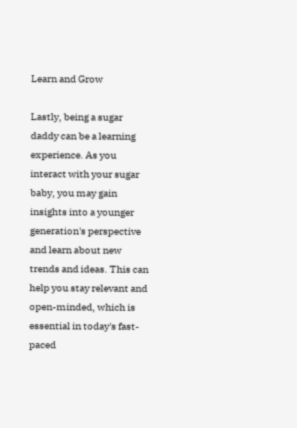Learn and Grow

Lastly, being a sugar daddy can be a learning experience. As you interact with your sugar baby, you may gain insights into a younger generation's perspective and learn about new trends and ideas. This can help you stay relevant and open-minded, which is essential in today's fast-paced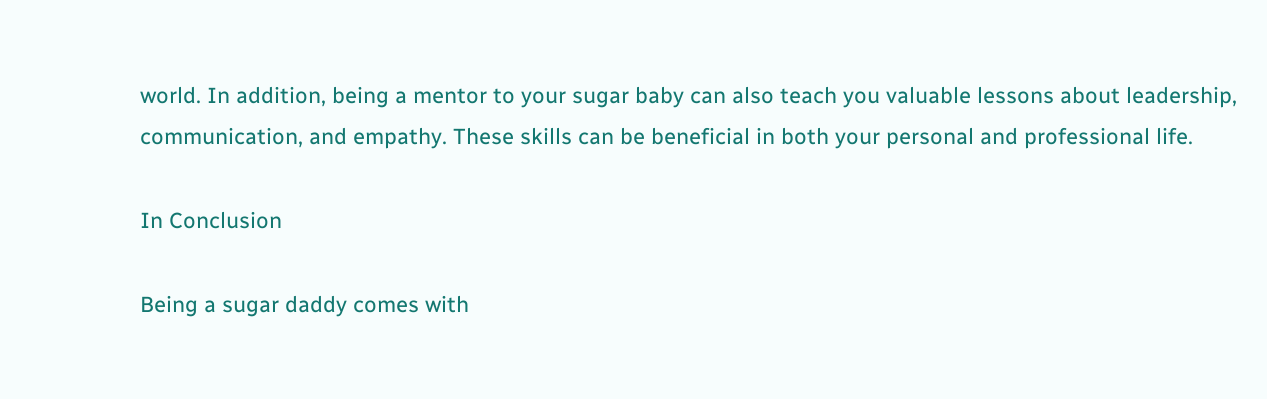world. In addition, being a mentor to your sugar baby can also teach you valuable lessons about leadership, communication, and empathy. These skills can be beneficial in both your personal and professional life.

In Conclusion

Being a sugar daddy comes with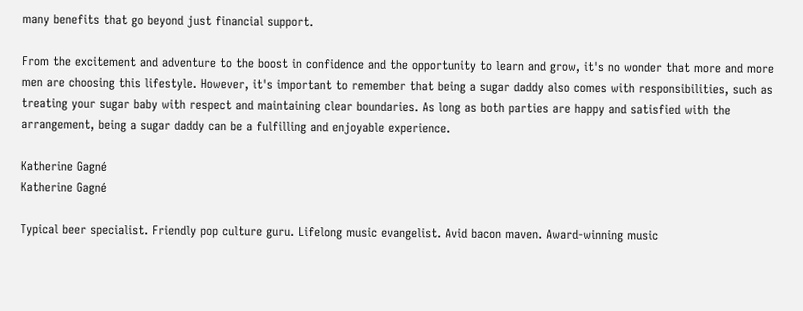many benefits that go beyond just financial support.

From the excitement and adventure to the boost in confidence and the opportunity to learn and grow, it's no wonder that more and more men are choosing this lifestyle. However, it's important to remember that being a sugar daddy also comes with responsibilities, such as treating your sugar baby with respect and maintaining clear boundaries. As long as both parties are happy and satisfied with the arrangement, being a sugar daddy can be a fulfilling and enjoyable experience.

Katherine Gagné
Katherine Gagné

Typical beer specialist. Friendly pop culture guru. Lifelong music evangelist. Avid bacon maven. Award-winning music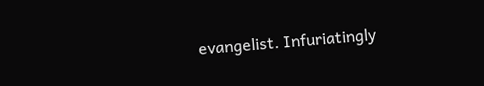evangelist. Infuriatingly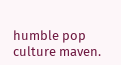humble pop culture maven.